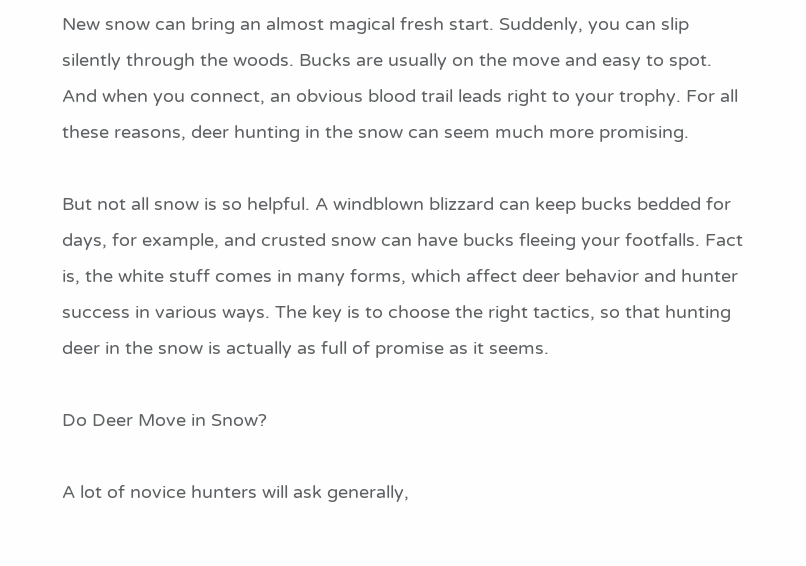New snow can bring an almost magical fresh start. Suddenly, you can slip silently through the woods. Bucks are usually on the move and easy to spot. And when you connect, an obvious blood trail leads right to your trophy. For all these reasons, deer hunting in the snow can seem much more promising.

But not all snow is so helpful. A windblown blizzard can keep bucks bedded for days, for example, and crusted snow can have bucks fleeing your footfalls. Fact is, the white stuff comes in many forms, which affect deer behavior and hunter success in various ways. The key is to choose the right tactics, so that hunting deer in the snow is actually as full of promise as it seems.

Do Deer Move in Snow?

A lot of novice hunters will ask generally,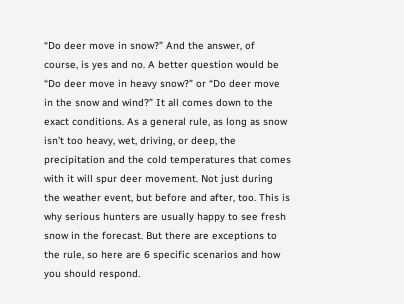“Do deer move in snow?” And the answer, of course, is yes and no. A better question would be “Do deer move in heavy snow?” or “Do deer move in the snow and wind?” It all comes down to the exact conditions. As a general rule, as long as snow isn’t too heavy, wet, driving, or deep, the precipitation and the cold temperatures that comes with it will spur deer movement. Not just during the weather event, but before and after, too. This is why serious hunters are usually happy to see fresh snow in the forecast. But there are exceptions to the rule, so here are 6 specific scenarios and how you should respond.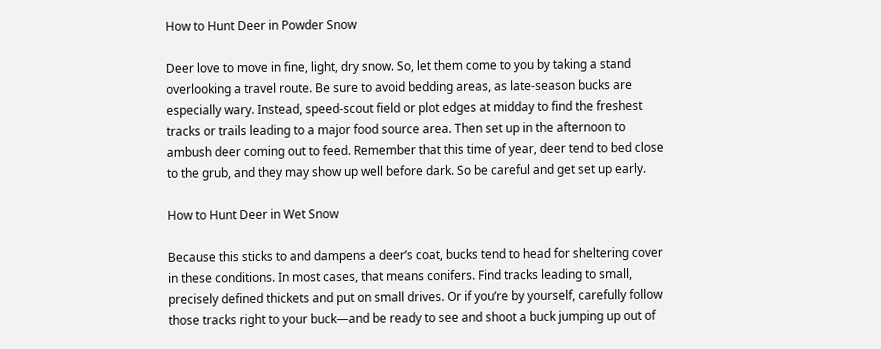How to Hunt Deer in Powder Snow

Deer love to move in fine, light, dry snow. So, let them come to you by taking a stand overlooking a travel route. Be sure to avoid bedding areas, as late-season bucks are especially wary. Instead, speed-scout field or plot edges at midday to find the freshest tracks or trails leading to a major food source area. Then set up in the afternoon to ambush deer coming out to feed. Remember that this time of year, deer tend to bed close to the grub, and they may show up well before dark. So be careful and get set up early.

How to Hunt Deer in Wet Snow

Because this sticks to and dampens a deer’s coat, bucks tend to head for sheltering cover in these conditions. In most cases, that means conifers. Find tracks leading to small, precisely defined thickets and put on small drives. Or if you’re by yourself, carefully follow those tracks right to your buck—and be ready to see and shoot a buck jumping up out of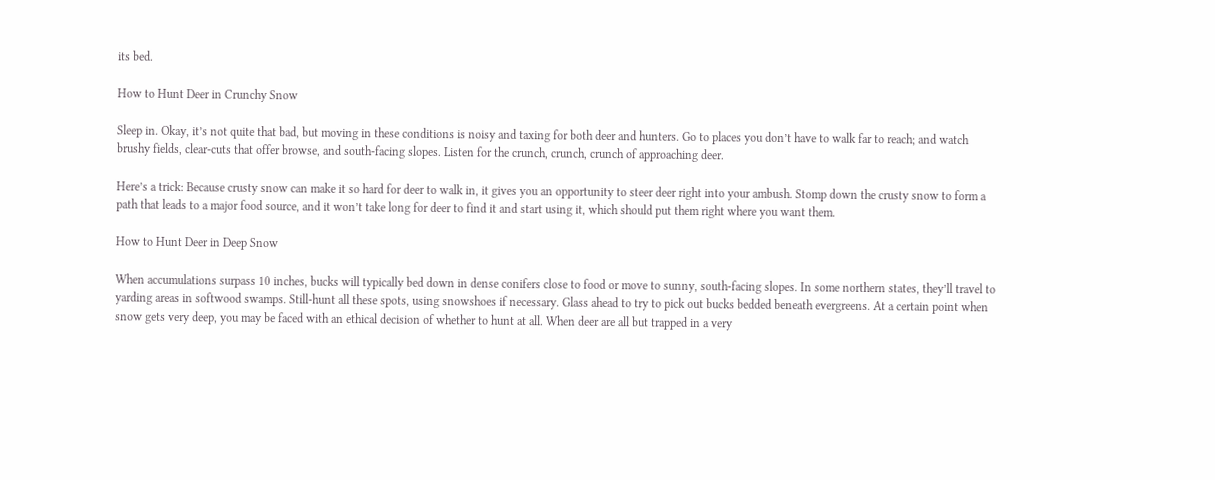its bed.

How to Hunt Deer in Crunchy Snow

Sleep in. Okay, it’s not quite that bad, but moving in these conditions is noisy and taxing for both deer and hunters. Go to places you don’t have to walk far to reach; and watch brushy fields, clear-cuts that offer browse, and south-facing slopes. Listen for the crunch, crunch, crunch of approaching deer.

Here’s a trick: Because crusty snow can make it so hard for deer to walk in, it gives you an opportunity to steer deer right into your ambush. Stomp down the crusty snow to form a path that leads to a major food source, and it won’t take long for deer to find it and start using it, which should put them right where you want them.

How to Hunt Deer in Deep Snow

When accumulations surpass 10 inches, bucks will typically bed down in dense conifers close to food or move to sunny, south-facing slopes. In some northern states, they’ll travel to yarding areas in softwood swamps. Still-hunt all these spots, using snowshoes if necessary. Glass ahead to try to pick out bucks bedded beneath evergreens. At a certain point when snow gets very deep, you may be faced with an ethical decision of whether to hunt at all. When deer are all but trapped in a very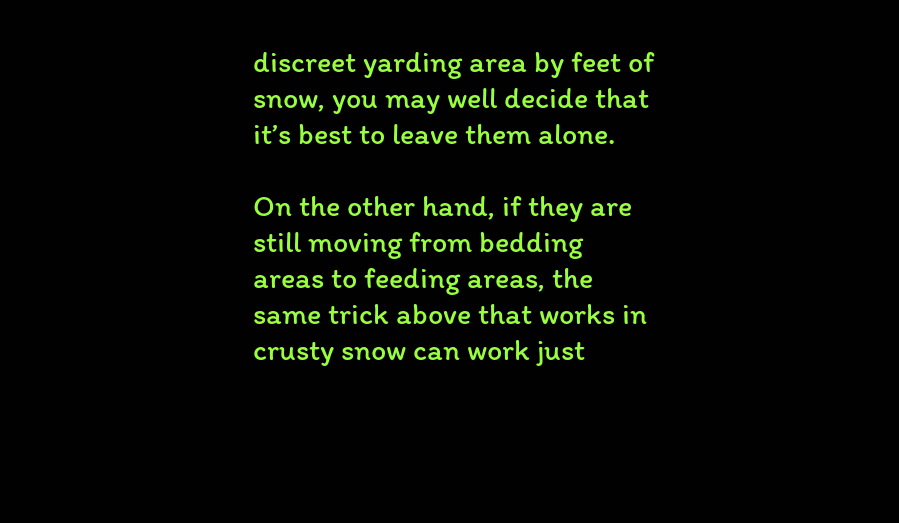discreet yarding area by feet of snow, you may well decide that it’s best to leave them alone.

On the other hand, if they are still moving from bedding areas to feeding areas, the same trick above that works in crusty snow can work just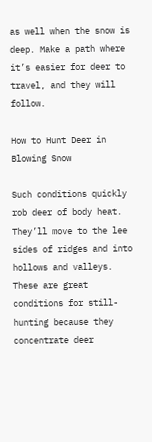as well when the snow is deep. Make a path where it’s easier for deer to travel, and they will follow.

How to Hunt Deer in Blowing Snow

Such conditions quickly rob deer of body heat. They’ll move to the lee sides of ridges and into hollows and valleys. These are great conditions for still-hunting because they concentrate deer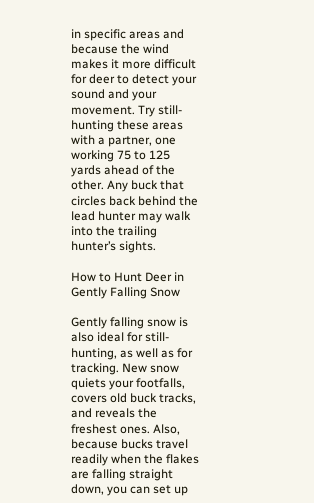in specific areas and because the wind makes it more difficult for deer to detect your sound and your movement. Try still-hunting these areas with a partner, one working 75 to 125 yards ahead of the other. Any buck that circles back behind the lead hunter may walk into the trailing hunter’s sights.

How to Hunt Deer in Gently Falling Snow

Gently falling snow is also ideal for still-hunting, as well as for tracking. New snow quiets your footfalls, covers old buck tracks, and reveals the freshest ones. Also, because bucks travel readily when the flakes are falling straight down, you can set up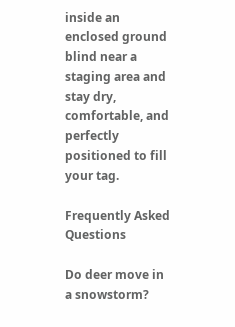inside an enclosed ground blind near a staging area and stay dry, comfortable, and perfectly positioned to fill your tag.

Frequently Asked Questions

Do deer move in a snowstorm?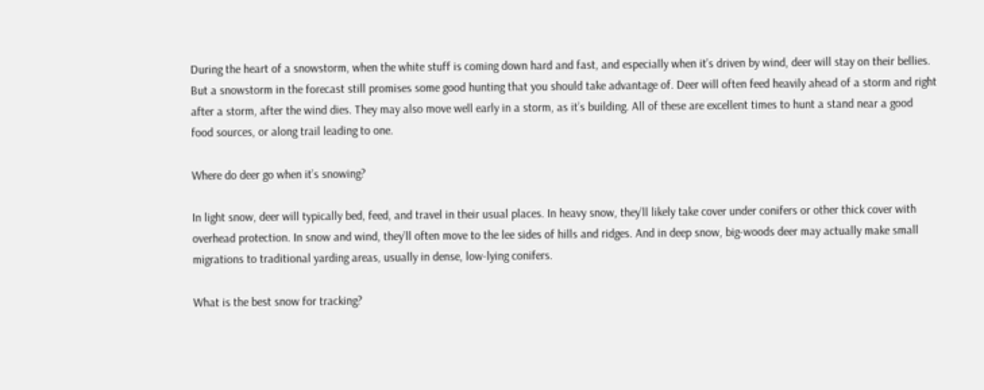During the heart of a snowstorm, when the white stuff is coming down hard and fast, and especially when it’s driven by wind, deer will stay on their bellies. But a snowstorm in the forecast still promises some good hunting that you should take advantage of. Deer will often feed heavily ahead of a storm and right after a storm, after the wind dies. They may also move well early in a storm, as it’s building. All of these are excellent times to hunt a stand near a good food sources, or along trail leading to one.

Where do deer go when it’s snowing?

In light snow, deer will typically bed, feed, and travel in their usual places. In heavy snow, they’ll likely take cover under conifers or other thick cover with overhead protection. In snow and wind, they’ll often move to the lee sides of hills and ridges. And in deep snow, big-woods deer may actually make small migrations to traditional yarding areas, usually in dense, low-lying conifers.

What is the best snow for tracking?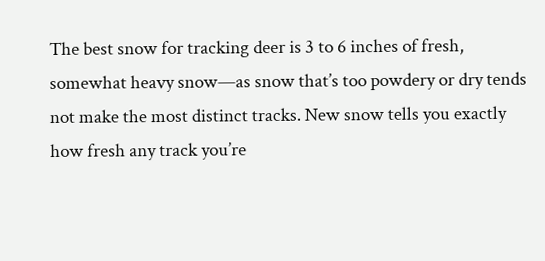The best snow for tracking deer is 3 to 6 inches of fresh, somewhat heavy snow—as snow that’s too powdery or dry tends not make the most distinct tracks. New snow tells you exactly how fresh any track you’re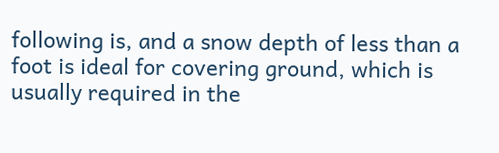following is, and a snow depth of less than a foot is ideal for covering ground, which is usually required in the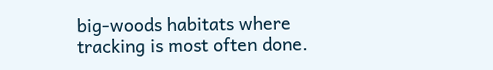big-woods habitats where tracking is most often done.